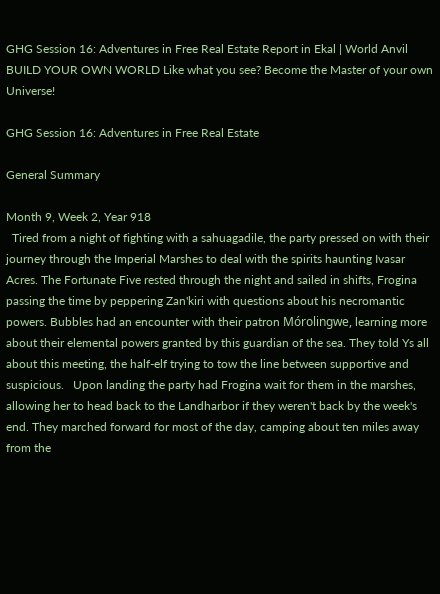GHG Session 16: Adventures in Free Real Estate Report in Ekal | World Anvil
BUILD YOUR OWN WORLD Like what you see? Become the Master of your own Universe!

GHG Session 16: Adventures in Free Real Estate

General Summary

Month 9, Week 2, Year 918
  Tired from a night of fighting with a sahuagadile, the party pressed on with their journey through the Imperial Marshes to deal with the spirits haunting Ivasar Acres. The Fortunate Five rested through the night and sailed in shifts, Frogina passing the time by peppering Zan'kiri with questions about his necromantic powers. Bubbles had an encounter with their patron Mórolingwe, learning more about their elemental powers granted by this guardian of the sea. They told Ys all about this meeting, the half-elf trying to tow the line between supportive and suspicious.   Upon landing the party had Frogina wait for them in the marshes, allowing her to head back to the Landharbor if they weren't back by the week's end. They marched forward for most of the day, camping about ten miles away from the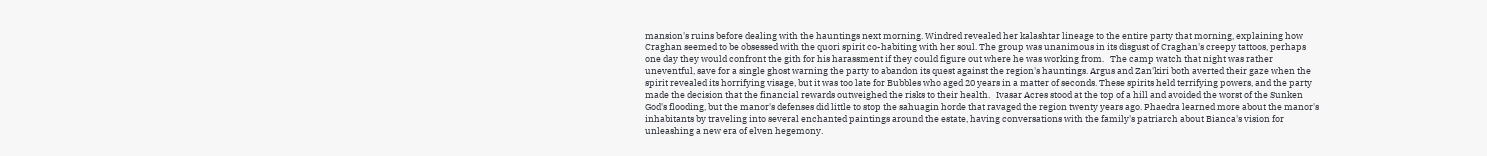mansion's ruins before dealing with the hauntings next morning. Windred revealed her kalashtar lineage to the entire party that morning, explaining how Craghan seemed to be obsessed with the quori spirit co-habiting with her soul. The group was unanimous in its disgust of Craghan's creepy tattoos, perhaps one day they would confront the gith for his harassment if they could figure out where he was working from.   The camp watch that night was rather uneventful, save for a single ghost warning the party to abandon its quest against the region's hauntings. Argus and Zan'kiri both averted their gaze when the spirit revealed its horrifying visage, but it was too late for Bubbles who aged 20 years in a matter of seconds. These spirits held terrifying powers, and the party made the decision that the financial rewards outweighed the risks to their health.   Ivasar Acres stood at the top of a hill and avoided the worst of the Sunken God's flooding, but the manor's defenses did little to stop the sahuagin horde that ravaged the region twenty years ago. Phaedra learned more about the manor's inhabitants by traveling into several enchanted paintings around the estate, having conversations with the family's patriarch about Bianca's vision for unleashing a new era of elven hegemony.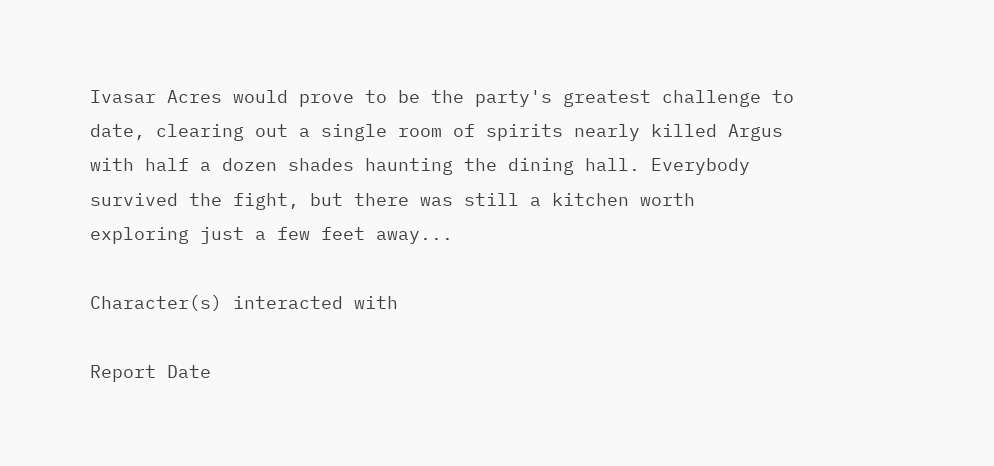Ivasar Acres would prove to be the party's greatest challenge to date, clearing out a single room of spirits nearly killed Argus with half a dozen shades haunting the dining hall. Everybody survived the fight, but there was still a kitchen worth exploring just a few feet away...

Character(s) interacted with

Report Date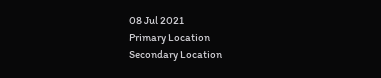08 Jul 2021
Primary Location
Secondary Location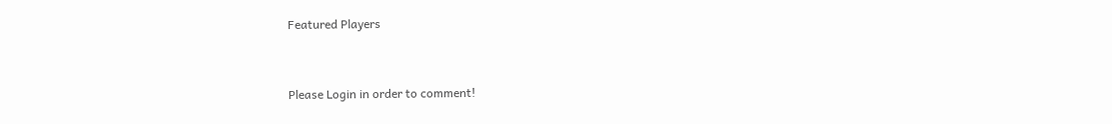Featured Players


Please Login in order to comment!